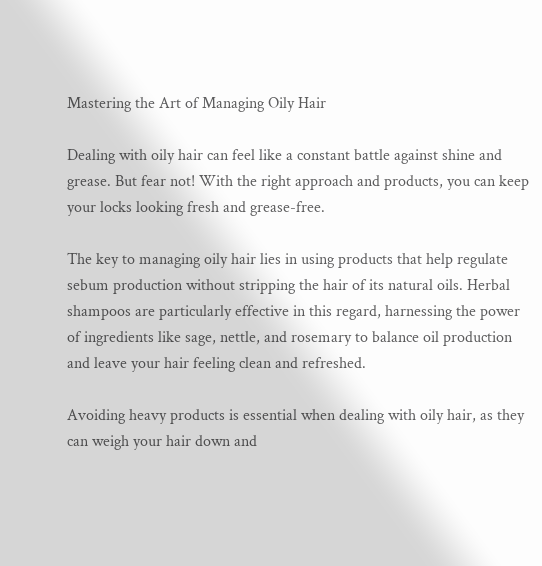Mastering the Art of Managing Oily Hair

Dealing with oily hair can feel like a constant battle against shine and grease. But fear not! With the right approach and products, you can keep your locks looking fresh and grease-free.

The key to managing oily hair lies in using products that help regulate sebum production without stripping the hair of its natural oils. Herbal shampoos are particularly effective in this regard, harnessing the power of ingredients like sage, nettle, and rosemary to balance oil production and leave your hair feeling clean and refreshed.

Avoiding heavy products is essential when dealing with oily hair, as they can weigh your hair down and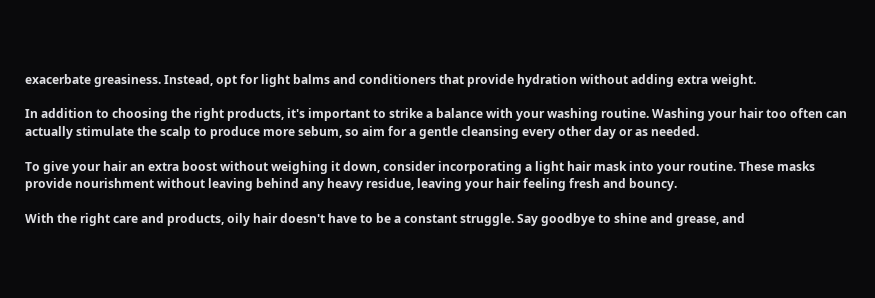exacerbate greasiness. Instead, opt for light balms and conditioners that provide hydration without adding extra weight.

In addition to choosing the right products, it's important to strike a balance with your washing routine. Washing your hair too often can actually stimulate the scalp to produce more sebum, so aim for a gentle cleansing every other day or as needed.

To give your hair an extra boost without weighing it down, consider incorporating a light hair mask into your routine. These masks provide nourishment without leaving behind any heavy residue, leaving your hair feeling fresh and bouncy.

With the right care and products, oily hair doesn't have to be a constant struggle. Say goodbye to shine and grease, and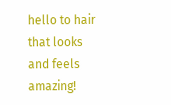hello to hair that looks and feels amazing!